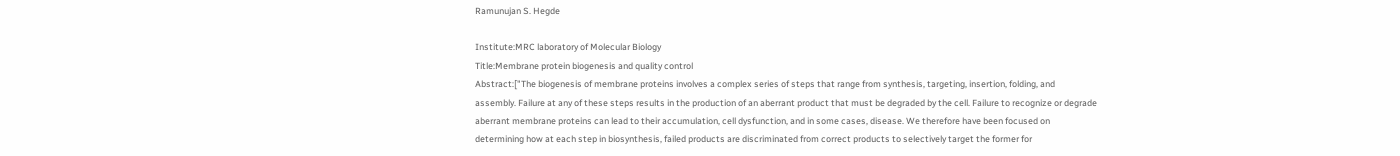Ramunujan S. Hegde

Institute:MRC laboratory of Molecular Biology
Title:Membrane protein biogenesis and quality control
Abstract:["The biogenesis of membrane proteins involves a complex series of steps that range from synthesis, targeting, insertion, folding, and assembly. Failure at any of these steps results in the production of an aberrant product that must be degraded by the cell. Failure to recognize or degrade aberrant membrane proteins can lead to their accumulation, cell dysfunction, and in some cases, disease. We therefore have been focused on determining how at each step in biosynthesis, failed products are discriminated from correct products to selectively target the former for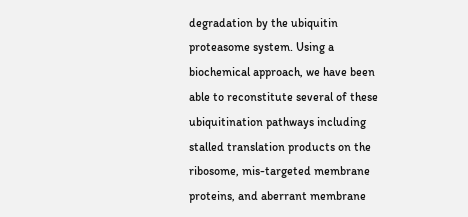degradation by the ubiquitin proteasome system. Using a biochemical approach, we have been able to reconstitute several of these ubiquitination pathways including stalled translation products on the ribosome, mis-targeted membrane proteins, and aberrant membrane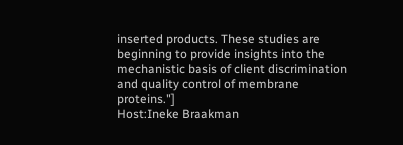inserted products. These studies are beginning to provide insights into the mechanistic basis of client discrimination and quality control of membrane proteins."]
Host:Ineke Braakman